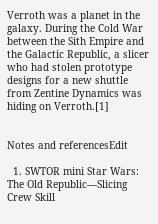Verroth was a planet in the galaxy. During the Cold War between the Sith Empire and the Galactic Republic, a slicer who had stolen prototype designs for a new shuttle from Zentine Dynamics was hiding on Verroth.[1]


Notes and referencesEdit

  1. SWTOR mini Star Wars: The Old Republic—Slicing Crew Skill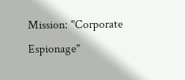Mission: "Corporate Espionage"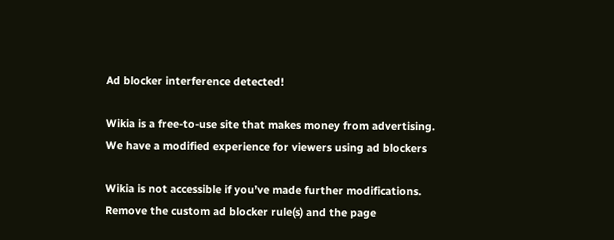Ad blocker interference detected!

Wikia is a free-to-use site that makes money from advertising. We have a modified experience for viewers using ad blockers

Wikia is not accessible if you’ve made further modifications. Remove the custom ad blocker rule(s) and the page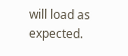will load as expected.